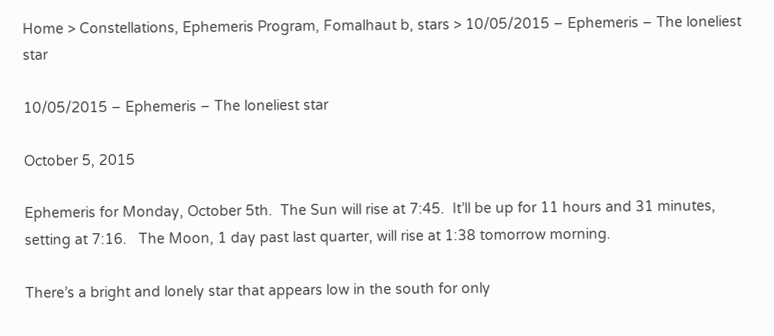Home > Constellations, Ephemeris Program, Fomalhaut b, stars > 10/05/2015 – Ephemeris – The loneliest star

10/05/2015 – Ephemeris – The loneliest star

October 5, 2015

Ephemeris for Monday, October 5th.  The Sun will rise at 7:45.  It’ll be up for 11 hours and 31 minutes, setting at 7:16.   The Moon, 1 day past last quarter, will rise at 1:38 tomorrow morning.

There’s a bright and lonely star that appears low in the south for only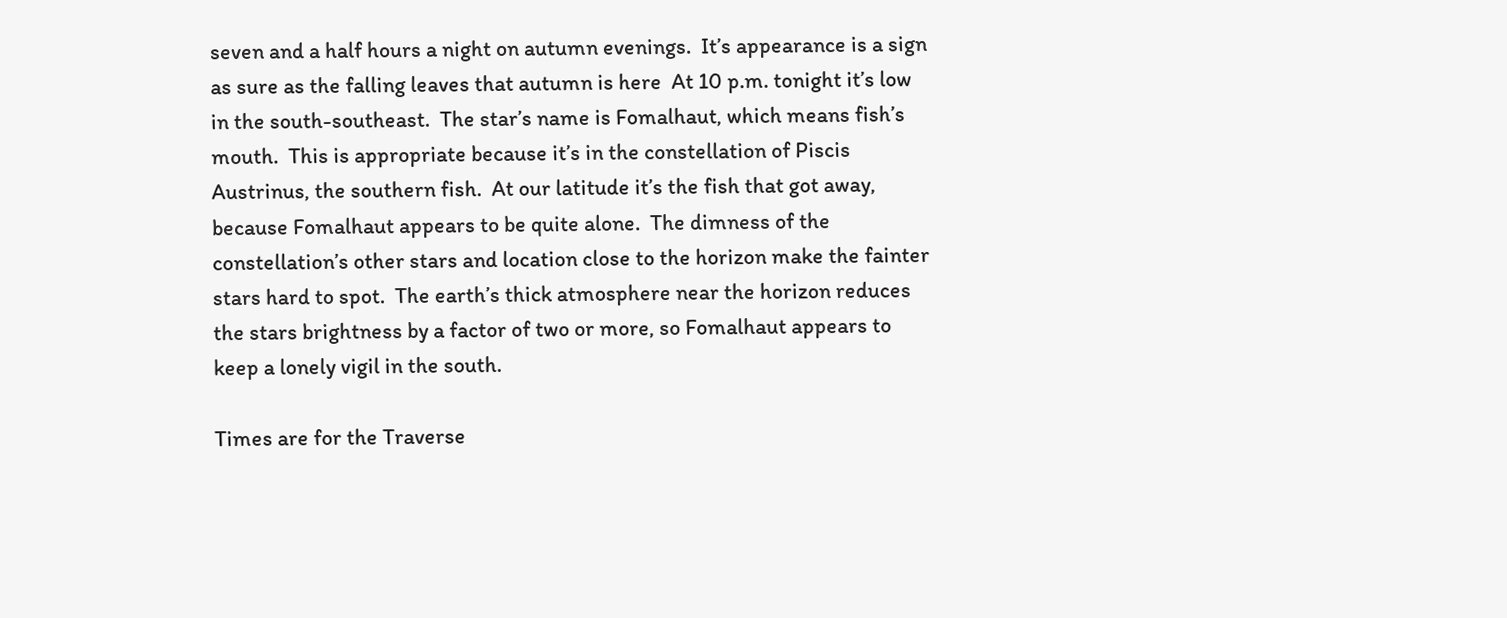seven and a half hours a night on autumn evenings.  It’s appearance is a sign as sure as the falling leaves that autumn is here  At 10 p.m. tonight it’s low in the south-southeast.  The star’s name is Fomalhaut, which means fish’s mouth.  This is appropriate because it’s in the constellation of Piscis Austrinus, the southern fish.  At our latitude it’s the fish that got away, because Fomalhaut appears to be quite alone.  The dimness of the constellation’s other stars and location close to the horizon make the fainter stars hard to spot.  The earth’s thick atmosphere near the horizon reduces the stars brightness by a factor of two or more, so Fomalhaut appears to keep a lonely vigil in the south.

Times are for the Traverse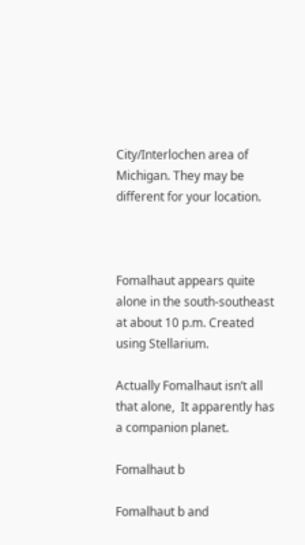City/Interlochen area of Michigan. They may be different for your location.



Fomalhaut appears quite alone in the south-southeast at about 10 p.m. Created using Stellarium.

Actually Fomalhaut isn’t all that alone,  It apparently has a companion planet.

Fomalhaut b

Fomalhaut b and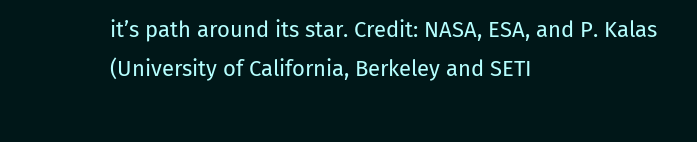it’s path around its star. Credit: NASA, ESA, and P. Kalas (University of California, Berkeley and SETI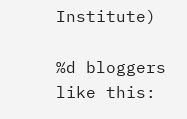Institute)

%d bloggers like this: